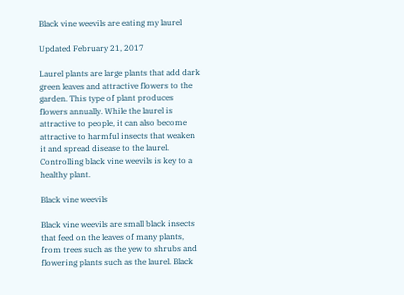Black vine weevils are eating my laurel

Updated February 21, 2017

Laurel plants are large plants that add dark green leaves and attractive flowers to the garden. This type of plant produces flowers annually. While the laurel is attractive to people, it can also become attractive to harmful insects that weaken it and spread disease to the laurel. Controlling black vine weevils is key to a healthy plant.

Black vine weevils

Black vine weevils are small black insects that feed on the leaves of many plants, from trees such as the yew to shrubs and flowering plants such as the laurel. Black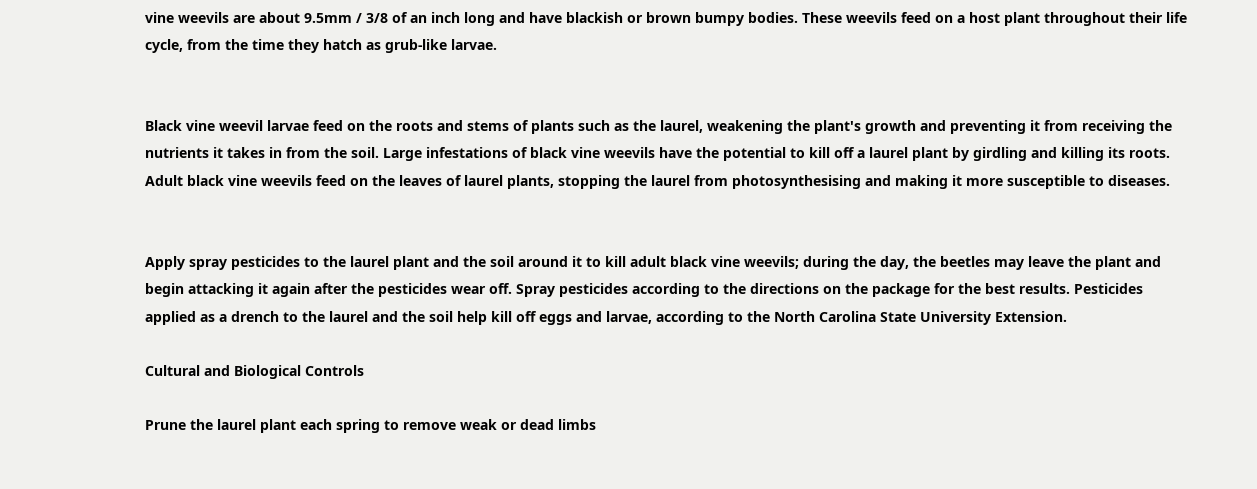vine weevils are about 9.5mm / 3/8 of an inch long and have blackish or brown bumpy bodies. These weevils feed on a host plant throughout their life cycle, from the time they hatch as grub-like larvae.


Black vine weevil larvae feed on the roots and stems of plants such as the laurel, weakening the plant's growth and preventing it from receiving the nutrients it takes in from the soil. Large infestations of black vine weevils have the potential to kill off a laurel plant by girdling and killing its roots. Adult black vine weevils feed on the leaves of laurel plants, stopping the laurel from photosynthesising and making it more susceptible to diseases.


Apply spray pesticides to the laurel plant and the soil around it to kill adult black vine weevils; during the day, the beetles may leave the plant and begin attacking it again after the pesticides wear off. Spray pesticides according to the directions on the package for the best results. Pesticides applied as a drench to the laurel and the soil help kill off eggs and larvae, according to the North Carolina State University Extension.

Cultural and Biological Controls

Prune the laurel plant each spring to remove weak or dead limbs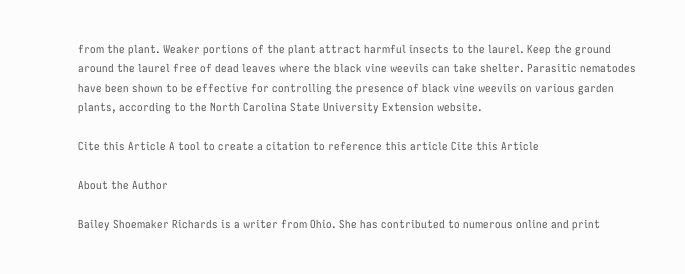from the plant. Weaker portions of the plant attract harmful insects to the laurel. Keep the ground around the laurel free of dead leaves where the black vine weevils can take shelter. Parasitic nematodes have been shown to be effective for controlling the presence of black vine weevils on various garden plants, according to the North Carolina State University Extension website.

Cite this Article A tool to create a citation to reference this article Cite this Article

About the Author

Bailey Shoemaker Richards is a writer from Ohio. She has contributed to numerous online and print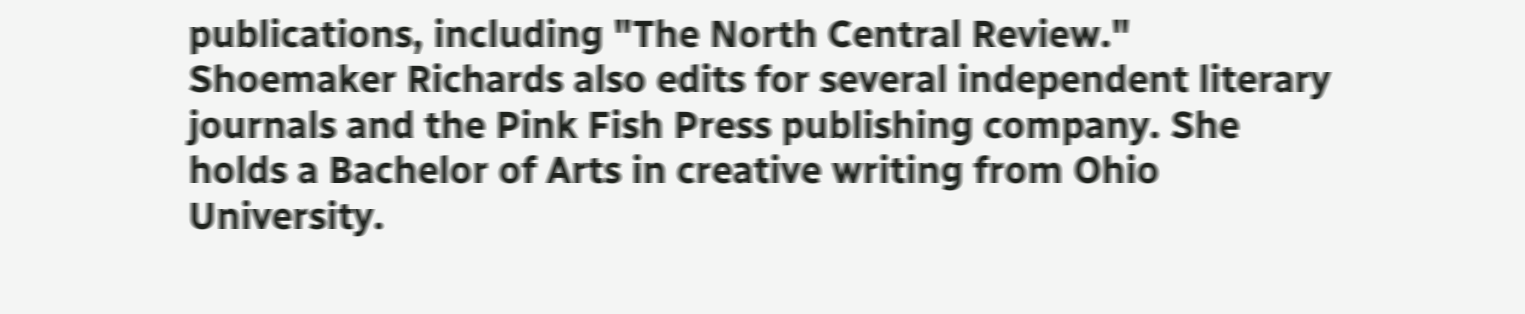publications, including "The North Central Review." Shoemaker Richards also edits for several independent literary journals and the Pink Fish Press publishing company. She holds a Bachelor of Arts in creative writing from Ohio University.